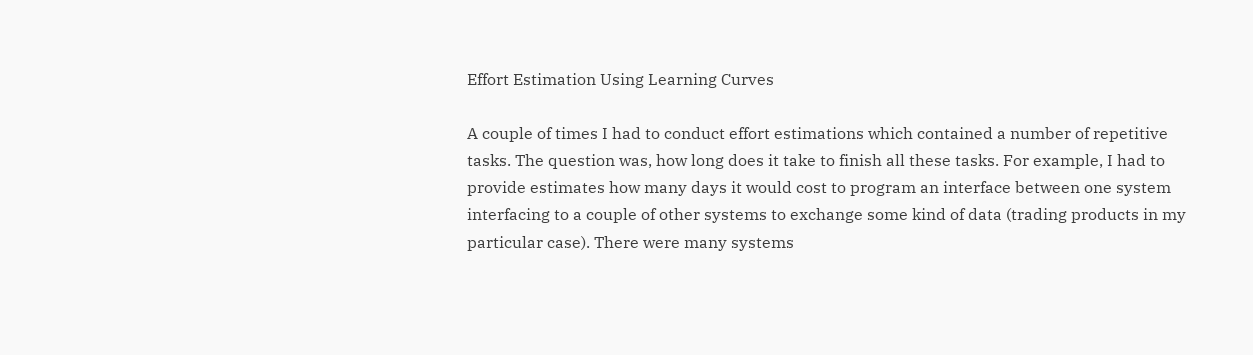Effort Estimation Using Learning Curves

A couple of times I had to conduct effort estimations which contained a number of repetitive tasks. The question was, how long does it take to finish all these tasks. For example, I had to provide estimates how many days it would cost to program an interface between one system interfacing to a couple of other systems to exchange some kind of data (trading products in my particular case). There were many systems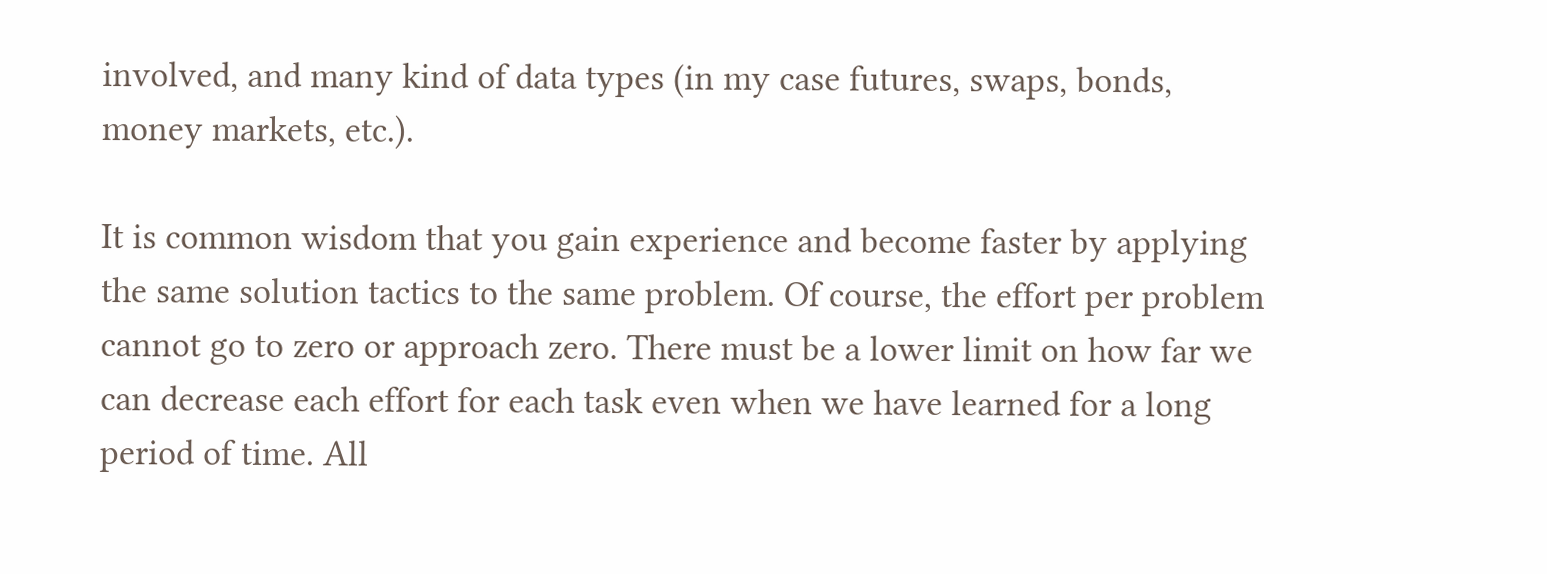involved, and many kind of data types (in my case futures, swaps, bonds, money markets, etc.).

It is common wisdom that you gain experience and become faster by applying the same solution tactics to the same problem. Of course, the effort per problem cannot go to zero or approach zero. There must be a lower limit on how far we can decrease each effort for each task even when we have learned for a long period of time. All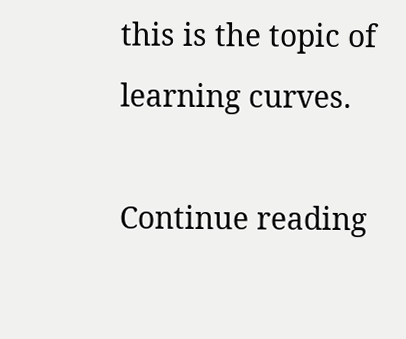this is the topic of learning curves.

Continue reading